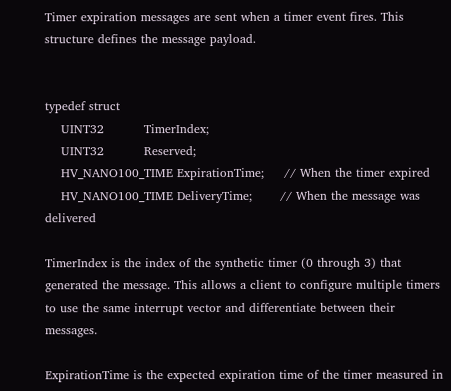Timer expiration messages are sent when a timer event fires. This structure defines the message payload.


typedef struct
    UINT32          TimerIndex;
    UINT32          Reserved;
    HV_NANO100_TIME ExpirationTime;     // When the timer expired
    HV_NANO100_TIME DeliveryTime;       // When the message was delivered

TimerIndex is the index of the synthetic timer (0 through 3) that generated the message. This allows a client to configure multiple timers to use the same interrupt vector and differentiate between their messages.

ExpirationTime is the expected expiration time of the timer measured in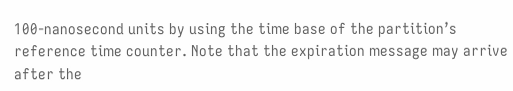100-nanosecond units by using the time base of the partition’s reference time counter. Note that the expiration message may arrive after the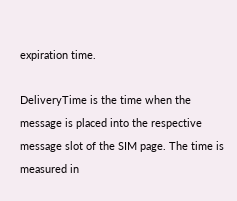expiration time.

DeliveryTime is the time when the message is placed into the respective message slot of the SIM page. The time is measured in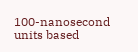100-nanosecond units based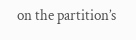on the partition’s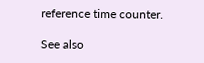reference time counter.

See also